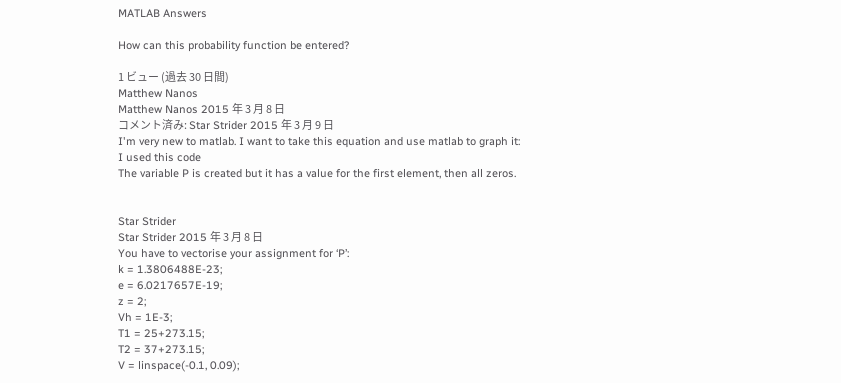MATLAB Answers

How can this probability function be entered?

1 ビュー (過去 30 日間)
Matthew Nanos
Matthew Nanos 2015 年 3 月 8 日
コメント済み: Star Strider 2015 年 3 月 9 日
I'm very new to matlab. I want to take this equation and use matlab to graph it:
I used this code
The variable P is created but it has a value for the first element, then all zeros.


Star Strider
Star Strider 2015 年 3 月 8 日
You have to vectorise your assignment for ‘P’:
k = 1.3806488E-23;
e = 6.0217657E-19;
z = 2;
Vh = 1E-3;
T1 = 25+273.15;
T2 = 37+273.15;
V = linspace(-0.1, 0.09);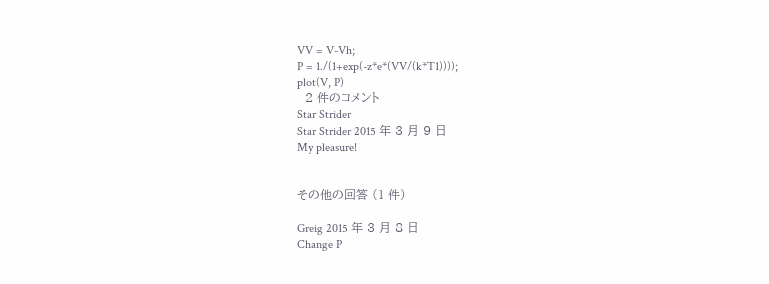VV = V-Vh;
P = 1./(1+exp(-z*e*(VV/(k*T1))));
plot(V, P)
  2 件のコメント
Star Strider
Star Strider 2015 年 3 月 9 日
My pleasure!


その他の回答 (1 件)

Greig 2015 年 3 月 8 日
Change P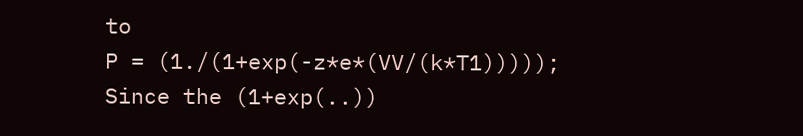to
P = (1./(1+exp(-z*e*(VV/(k*T1)))));
Since the (1+exp(..))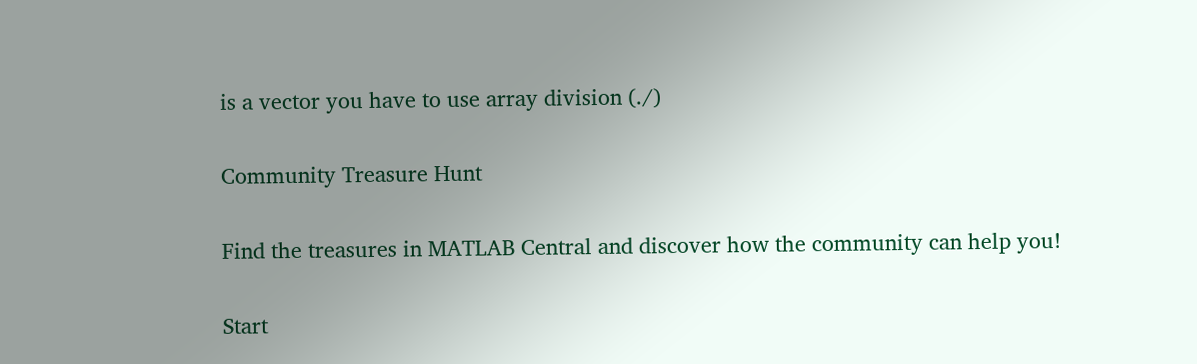is a vector you have to use array division (./)

Community Treasure Hunt

Find the treasures in MATLAB Central and discover how the community can help you!

Start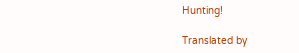Hunting!

Translated by